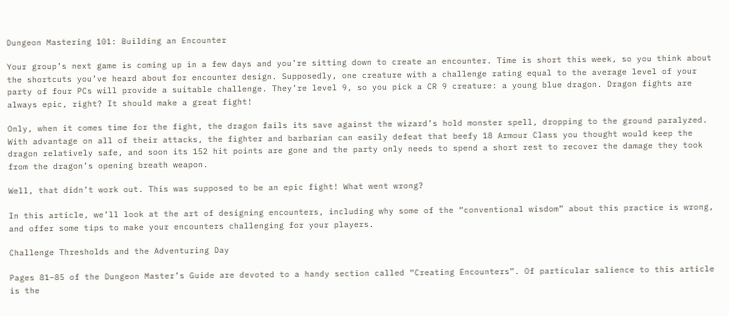Dungeon Mastering 101: Building an Encounter

Your group’s next game is coming up in a few days and you’re sitting down to create an encounter. Time is short this week, so you think about the shortcuts you’ve heard about for encounter design. Supposedly, one creature with a challenge rating equal to the average level of your party of four PCs will provide a suitable challenge. They’re level 9, so you pick a CR 9 creature: a young blue dragon. Dragon fights are always epic, right? It should make a great fight!

Only, when it comes time for the fight, the dragon fails its save against the wizard’s hold monster spell, dropping to the ground paralyzed. With advantage on all of their attacks, the fighter and barbarian can easily defeat that beefy 18 Armour Class you thought would keep the dragon relatively safe, and soon its 152 hit points are gone and the party only needs to spend a short rest to recover the damage they took from the dragon’s opening breath weapon.

Well, that didn’t work out. This was supposed to be an epic fight! What went wrong?

In this article, we’ll look at the art of designing encounters, including why some of the “conventional wisdom” about this practice is wrong, and offer some tips to make your encounters challenging for your players.

Challenge Thresholds and the Adventuring Day

Pages 81–85 of the Dungeon Master’s Guide are devoted to a handy section called “Creating Encounters”. Of particular salience to this article is the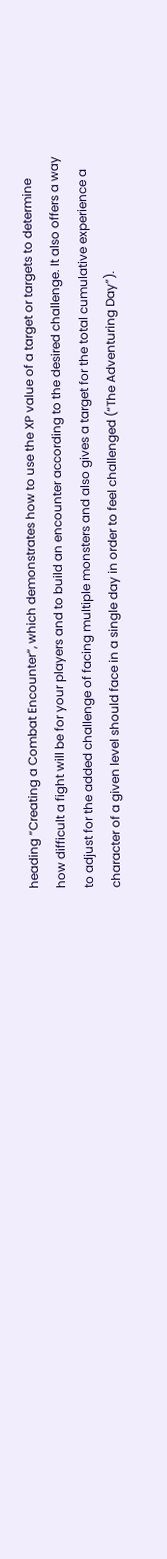heading “Creating a Combat Encounter”, which demonstrates how to use the XP value of a target or targets to determine how difficult a fight will be for your players and to build an encounter according to the desired challenge. It also offers a way to adjust for the added challenge of facing multiple monsters and also gives a target for the total cumulative experience a character of a given level should face in a single day in order to feel challenged (“The Adventuring Day”).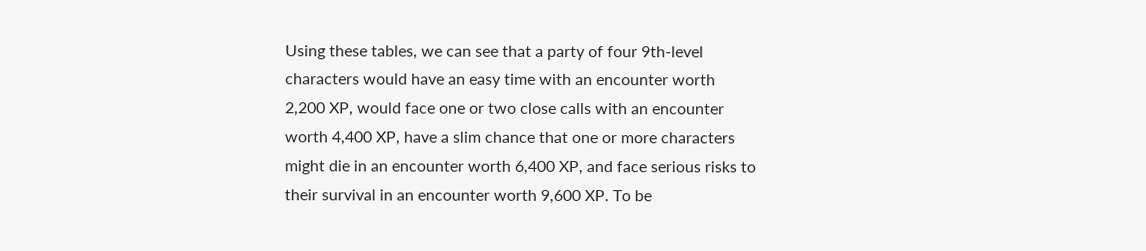Using these tables, we can see that a party of four 9th-level characters would have an easy time with an encounter worth 2,200 XP, would face one or two close calls with an encounter worth 4,400 XP, have a slim chance that one or more characters might die in an encounter worth 6,400 XP, and face serious risks to their survival in an encounter worth 9,600 XP. To be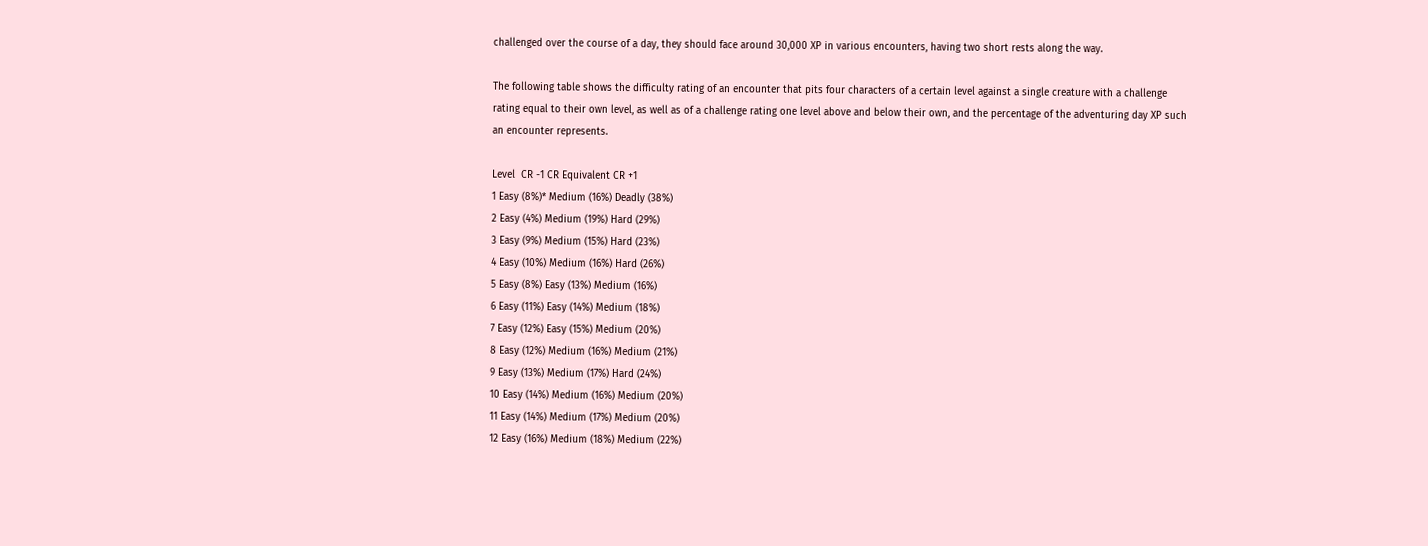challenged over the course of a day, they should face around 30,000 XP in various encounters, having two short rests along the way.

The following table shows the difficulty rating of an encounter that pits four characters of a certain level against a single creature with a challenge rating equal to their own level, as well as of a challenge rating one level above and below their own, and the percentage of the adventuring day XP such an encounter represents.

Level  CR -1 CR Equivalent CR +1
1 Easy (8%)* Medium (16%) Deadly (38%)
2 Easy (4%) Medium (19%) Hard (29%)
3 Easy (9%) Medium (15%) Hard (23%)
4 Easy (10%) Medium (16%) Hard (26%)
5 Easy (8%) Easy (13%) Medium (16%)
6 Easy (11%) Easy (14%) Medium (18%)
7 Easy (12%) Easy (15%) Medium (20%)
8 Easy (12%) Medium (16%) Medium (21%)
9 Easy (13%) Medium (17%) Hard (24%)
10 Easy (14%) Medium (16%) Medium (20%)
11 Easy (14%) Medium (17%) Medium (20%)
12 Easy (16%) Medium (18%) Medium (22%)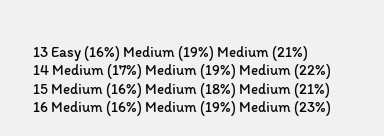13 Easy (16%) Medium (19%) Medium (21%)
14 Medium (17%) Medium (19%) Medium (22%)
15 Medium (16%) Medium (18%) Medium (21%)
16 Medium (16%) Medium (19%) Medium (23%)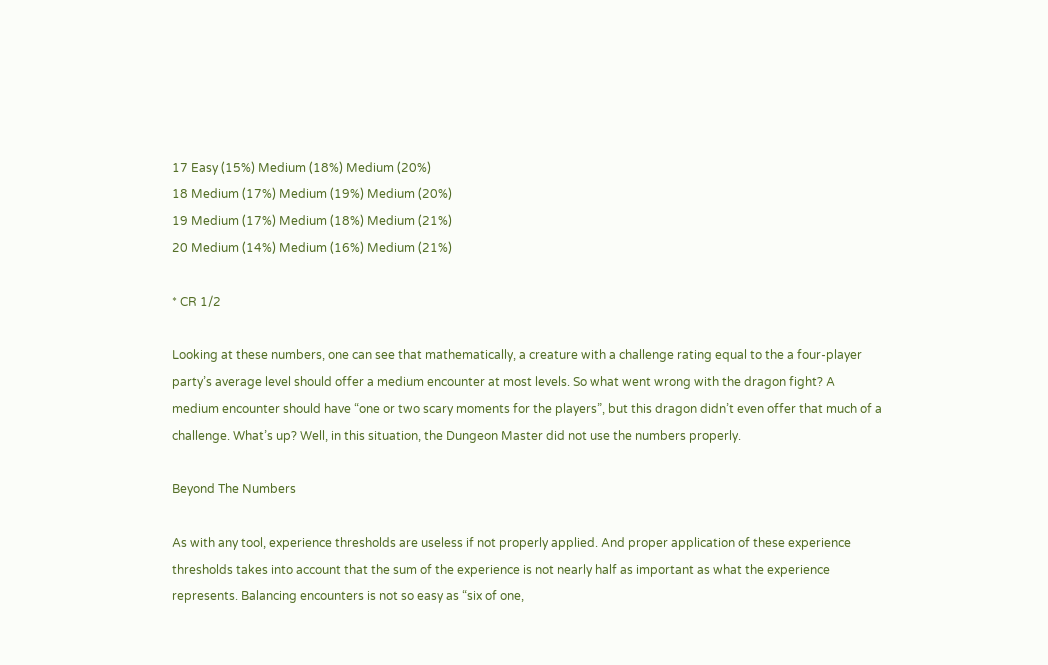17 Easy (15%) Medium (18%) Medium (20%)
18 Medium (17%) Medium (19%) Medium (20%)
19 Medium (17%) Medium (18%) Medium (21%)
20 Medium (14%) Medium (16%) Medium (21%)

* CR 1/2

Looking at these numbers, one can see that mathematically, a creature with a challenge rating equal to the a four-player party’s average level should offer a medium encounter at most levels. So what went wrong with the dragon fight? A medium encounter should have “one or two scary moments for the players”, but this dragon didn’t even offer that much of a challenge. What’s up? Well, in this situation, the Dungeon Master did not use the numbers properly.

Beyond The Numbers

As with any tool, experience thresholds are useless if not properly applied. And proper application of these experience thresholds takes into account that the sum of the experience is not nearly half as important as what the experience represents. Balancing encounters is not so easy as “six of one,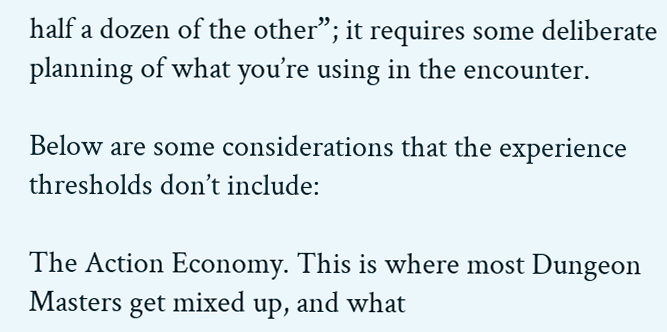half a dozen of the other”; it requires some deliberate planning of what you’re using in the encounter.

Below are some considerations that the experience thresholds don’t include:

The Action Economy. This is where most Dungeon Masters get mixed up, and what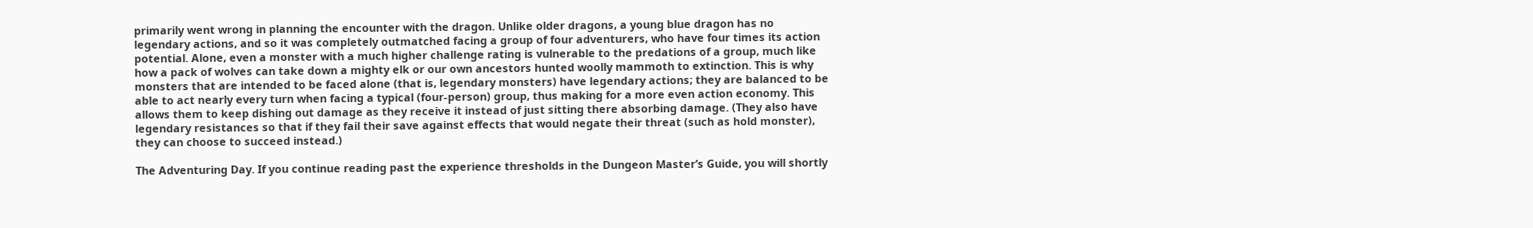primarily went wrong in planning the encounter with the dragon. Unlike older dragons, a young blue dragon has no legendary actions, and so it was completely outmatched facing a group of four adventurers, who have four times its action potential. Alone, even a monster with a much higher challenge rating is vulnerable to the predations of a group, much like how a pack of wolves can take down a mighty elk or our own ancestors hunted woolly mammoth to extinction. This is why monsters that are intended to be faced alone (that is, legendary monsters) have legendary actions; they are balanced to be able to act nearly every turn when facing a typical (four-person) group, thus making for a more even action economy. This allows them to keep dishing out damage as they receive it instead of just sitting there absorbing damage. (They also have legendary resistances so that if they fail their save against effects that would negate their threat (such as hold monster), they can choose to succeed instead.)

The Adventuring Day. If you continue reading past the experience thresholds in the Dungeon Master’s Guide, you will shortly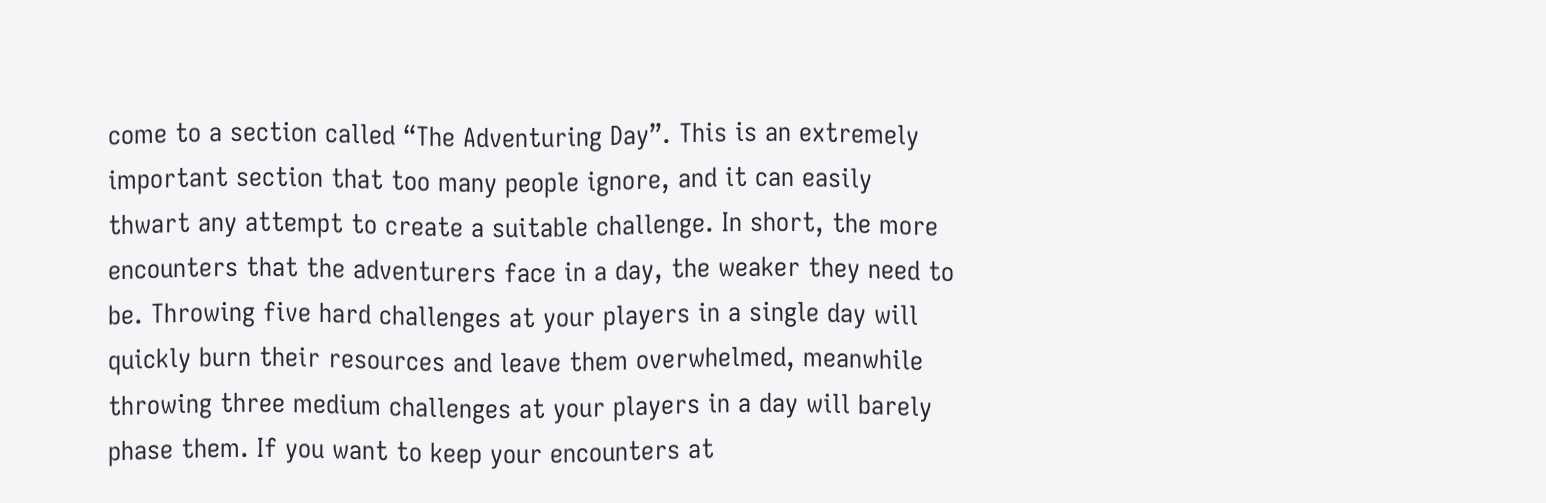come to a section called “The Adventuring Day”. This is an extremely important section that too many people ignore, and it can easily thwart any attempt to create a suitable challenge. In short, the more encounters that the adventurers face in a day, the weaker they need to be. Throwing five hard challenges at your players in a single day will quickly burn their resources and leave them overwhelmed, meanwhile throwing three medium challenges at your players in a day will barely phase them. If you want to keep your encounters at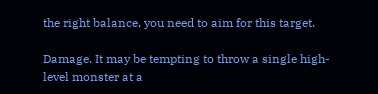the right balance, you need to aim for this target.

Damage. It may be tempting to throw a single high-level monster at a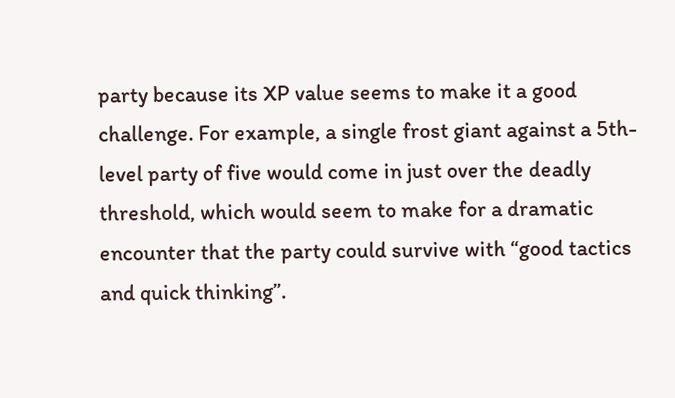party because its XP value seems to make it a good challenge. For example, a single frost giant against a 5th-level party of five would come in just over the deadly threshold, which would seem to make for a dramatic encounter that the party could survive with “good tactics and quick thinking”.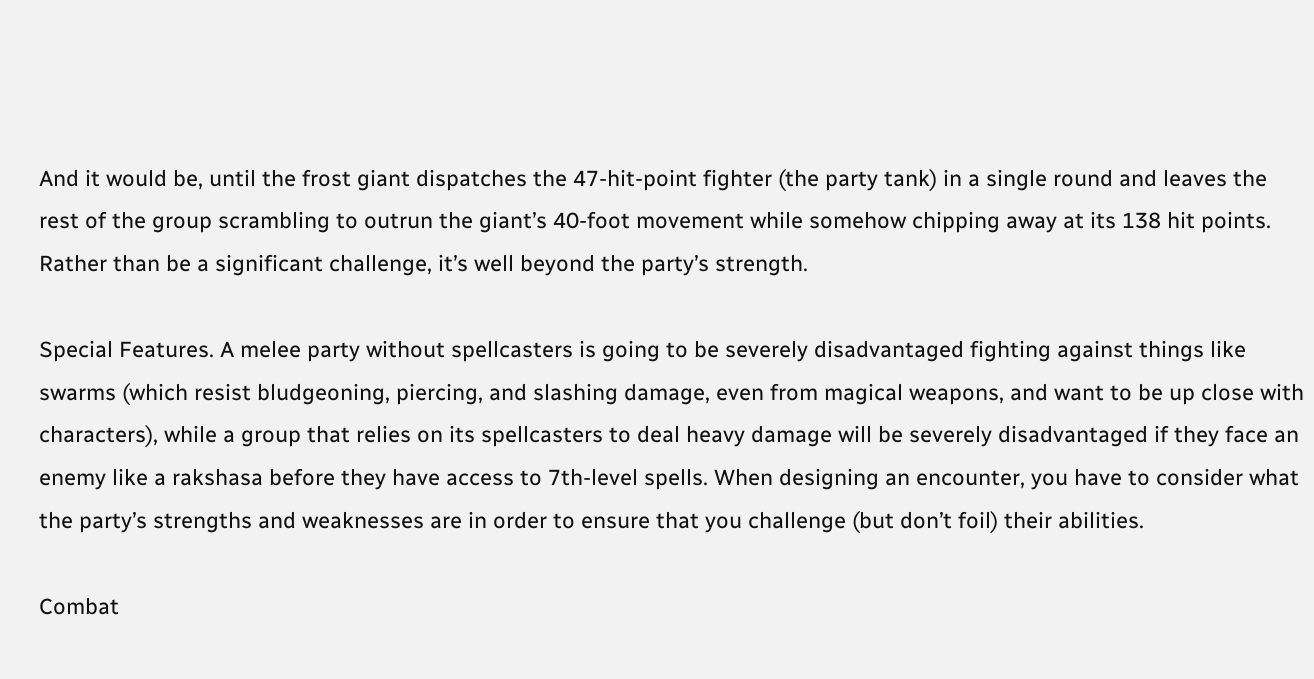And it would be, until the frost giant dispatches the 47-hit-point fighter (the party tank) in a single round and leaves the rest of the group scrambling to outrun the giant’s 40-foot movement while somehow chipping away at its 138 hit points. Rather than be a significant challenge, it’s well beyond the party’s strength.

Special Features. A melee party without spellcasters is going to be severely disadvantaged fighting against things like swarms (which resist bludgeoning, piercing, and slashing damage, even from magical weapons, and want to be up close with characters), while a group that relies on its spellcasters to deal heavy damage will be severely disadvantaged if they face an enemy like a rakshasa before they have access to 7th-level spells. When designing an encounter, you have to consider what the party’s strengths and weaknesses are in order to ensure that you challenge (but don’t foil) their abilities.

Combat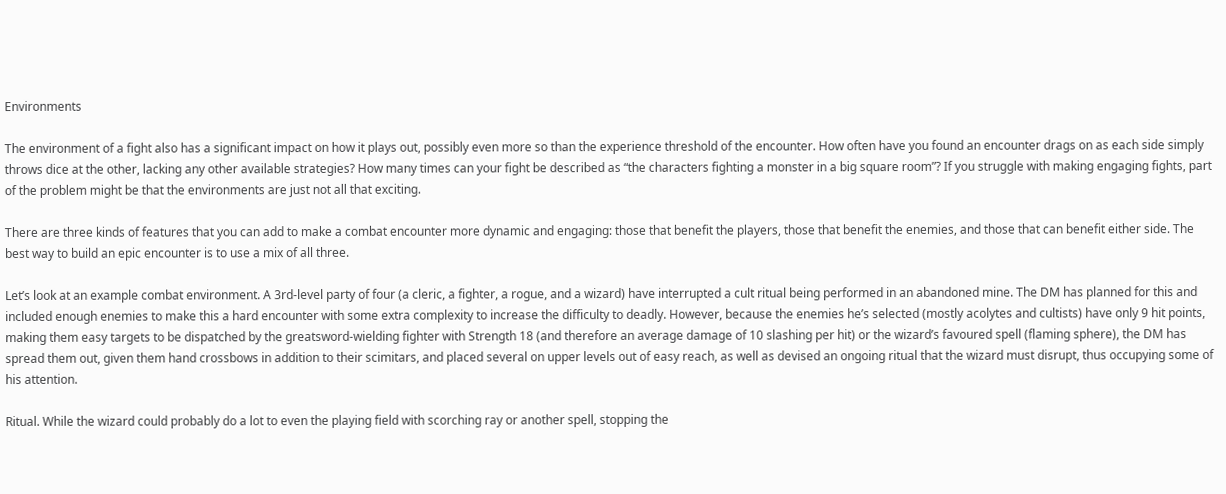Environments

The environment of a fight also has a significant impact on how it plays out, possibly even more so than the experience threshold of the encounter. How often have you found an encounter drags on as each side simply throws dice at the other, lacking any other available strategies? How many times can your fight be described as “the characters fighting a monster in a big square room”? If you struggle with making engaging fights, part of the problem might be that the environments are just not all that exciting.

There are three kinds of features that you can add to make a combat encounter more dynamic and engaging: those that benefit the players, those that benefit the enemies, and those that can benefit either side. The best way to build an epic encounter is to use a mix of all three.

Let’s look at an example combat environment. A 3rd-level party of four (a cleric, a fighter, a rogue, and a wizard) have interrupted a cult ritual being performed in an abandoned mine. The DM has planned for this and included enough enemies to make this a hard encounter with some extra complexity to increase the difficulty to deadly. However, because the enemies he’s selected (mostly acolytes and cultists) have only 9 hit points, making them easy targets to be dispatched by the greatsword-wielding fighter with Strength 18 (and therefore an average damage of 10 slashing per hit) or the wizard’s favoured spell (flaming sphere), the DM has spread them out, given them hand crossbows in addition to their scimitars, and placed several on upper levels out of easy reach, as well as devised an ongoing ritual that the wizard must disrupt, thus occupying some of his attention.

Ritual. While the wizard could probably do a lot to even the playing field with scorching ray or another spell, stopping the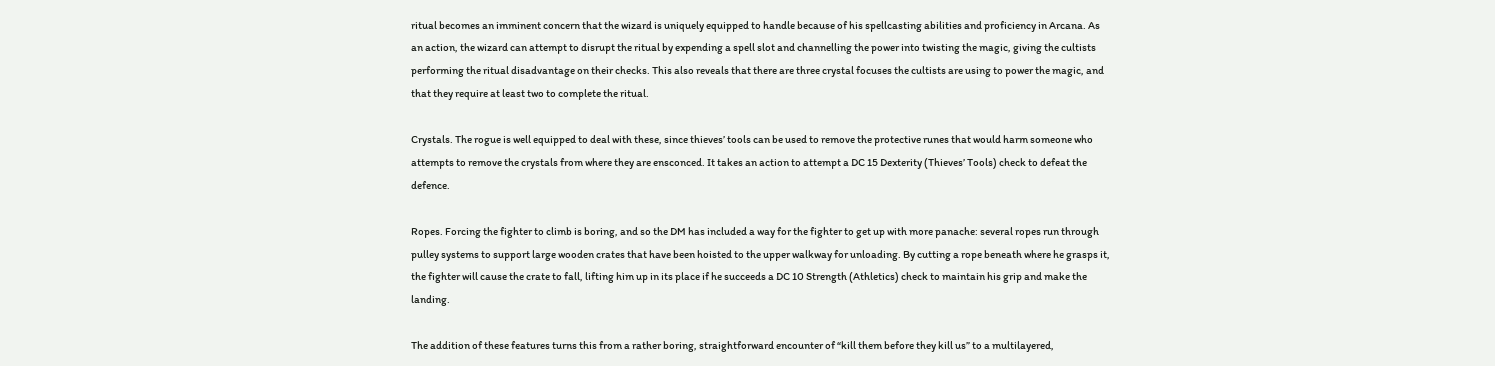ritual becomes an imminent concern that the wizard is uniquely equipped to handle because of his spellcasting abilities and proficiency in Arcana. As an action, the wizard can attempt to disrupt the ritual by expending a spell slot and channelling the power into twisting the magic, giving the cultists performing the ritual disadvantage on their checks. This also reveals that there are three crystal focuses the cultists are using to power the magic, and that they require at least two to complete the ritual.

Crystals. The rogue is well equipped to deal with these, since thieves’ tools can be used to remove the protective runes that would harm someone who attempts to remove the crystals from where they are ensconced. It takes an action to attempt a DC 15 Dexterity (Thieves’ Tools) check to defeat the defence.

Ropes. Forcing the fighter to climb is boring, and so the DM has included a way for the fighter to get up with more panache: several ropes run through pulley systems to support large wooden crates that have been hoisted to the upper walkway for unloading. By cutting a rope beneath where he grasps it, the fighter will cause the crate to fall, lifting him up in its place if he succeeds a DC 10 Strength (Athletics) check to maintain his grip and make the landing.

The addition of these features turns this from a rather boring, straightforward encounter of “kill them before they kill us” to a multilayered,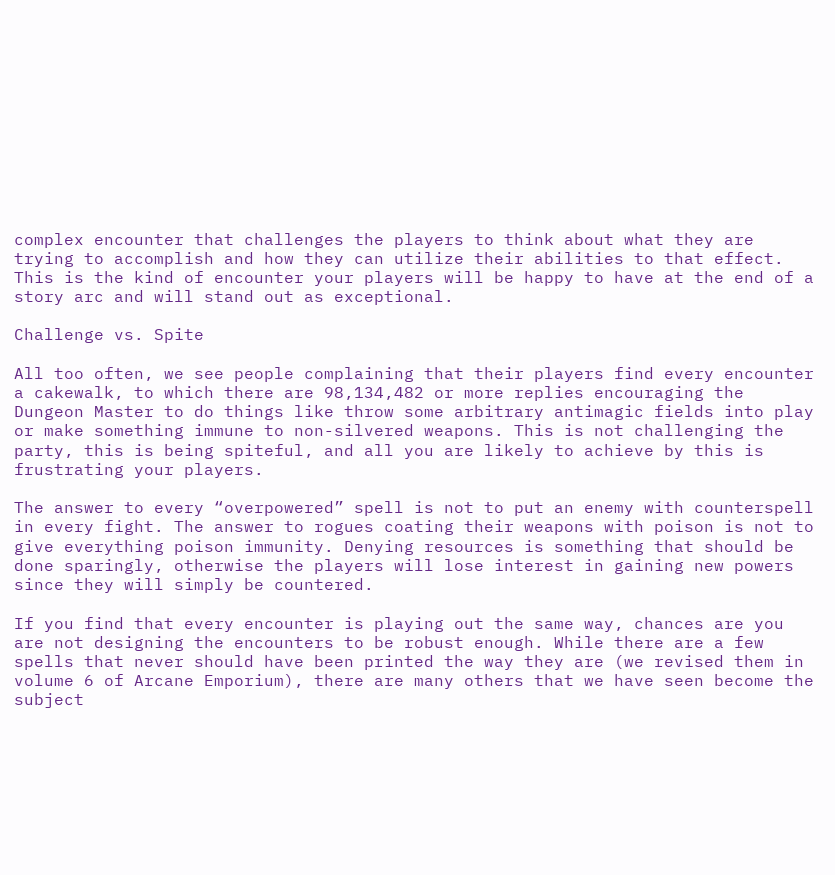complex encounter that challenges the players to think about what they are trying to accomplish and how they can utilize their abilities to that effect. This is the kind of encounter your players will be happy to have at the end of a story arc and will stand out as exceptional.

Challenge vs. Spite

All too often, we see people complaining that their players find every encounter a cakewalk, to which there are 98,134,482 or more replies encouraging the Dungeon Master to do things like throw some arbitrary antimagic fields into play or make something immune to non-silvered weapons. This is not challenging the party, this is being spiteful, and all you are likely to achieve by this is frustrating your players.

The answer to every “overpowered” spell is not to put an enemy with counterspell in every fight. The answer to rogues coating their weapons with poison is not to give everything poison immunity. Denying resources is something that should be done sparingly, otherwise the players will lose interest in gaining new powers since they will simply be countered.

If you find that every encounter is playing out the same way, chances are you are not designing the encounters to be robust enough. While there are a few spells that never should have been printed the way they are (we revised them in volume 6 of Arcane Emporium), there are many others that we have seen become the subject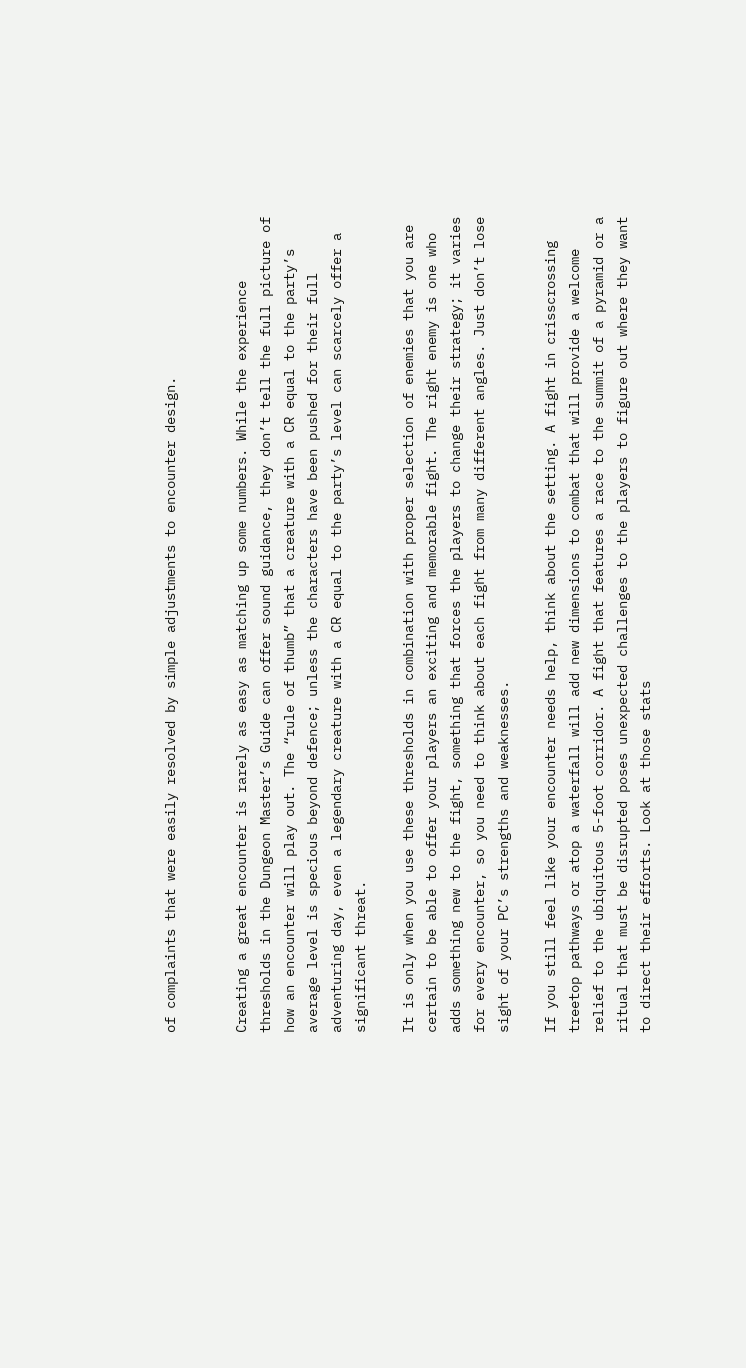of complaints that were easily resolved by simple adjustments to encounter design.


Creating a great encounter is rarely as easy as matching up some numbers. While the experience thresholds in the Dungeon Master’s Guide can offer sound guidance, they don’t tell the full picture of how an encounter will play out. The “rule of thumb” that a creature with a CR equal to the party’s average level is specious beyond defence; unless the characters have been pushed for their full adventuring day, even a legendary creature with a CR equal to the party’s level can scarcely offer a significant threat.

It is only when you use these thresholds in combination with proper selection of enemies that you are certain to be able to offer your players an exciting and memorable fight. The right enemy is one who adds something new to the fight, something that forces the players to change their strategy; it varies for every encounter, so you need to think about each fight from many different angles. Just don’t lose sight of your PC’s strengths and weaknesses.

If you still feel like your encounter needs help, think about the setting. A fight in crisscrossing treetop pathways or atop a waterfall will add new dimensions to combat that will provide a welcome relief to the ubiquitous 5-foot corridor. A fight that features a race to the summit of a pyramid or a ritual that must be disrupted poses unexpected challenges to the players to figure out where they want to direct their efforts. Look at those stats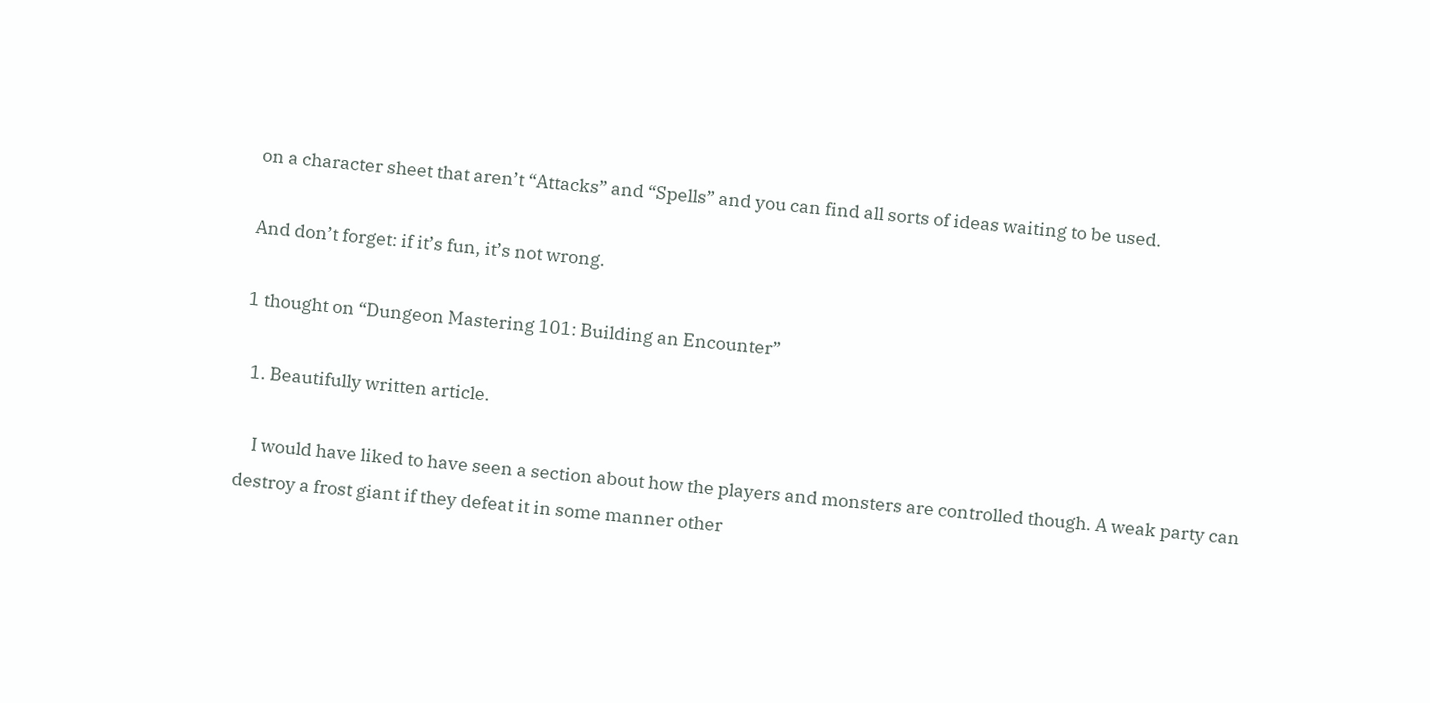on a character sheet that aren’t “Attacks” and “Spells” and you can find all sorts of ideas waiting to be used.

And don’t forget: if it’s fun, it’s not wrong.

1 thought on “Dungeon Mastering 101: Building an Encounter”

  1. Beautifully written article.

    I would have liked to have seen a section about how the players and monsters are controlled though. A weak party can destroy a frost giant if they defeat it in some manner other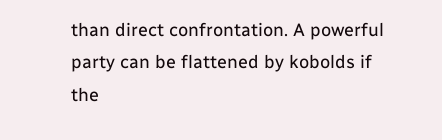than direct confrontation. A powerful party can be flattened by kobolds if the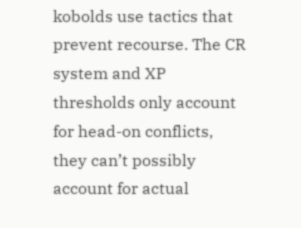kobolds use tactics that prevent recourse. The CR system and XP thresholds only account for head-on conflicts, they can’t possibly account for actual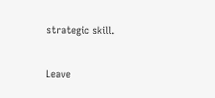strategic skill.

Leave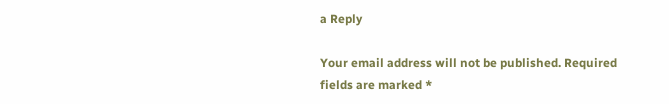a Reply

Your email address will not be published. Required fields are marked *